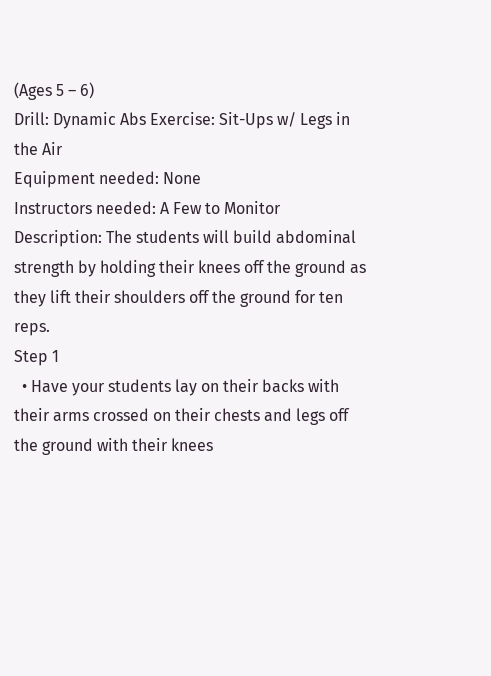(Ages 5 – 6)
Drill: Dynamic Abs Exercise: Sit-Ups w/ Legs in the Air
Equipment needed: None
Instructors needed: A Few to Monitor
Description: The students will build abdominal strength by holding their knees off the ground as they lift their shoulders off the ground for ten reps.
Step 1
  • Have your students lay on their backs with their arms crossed on their chests and legs off the ground with their knees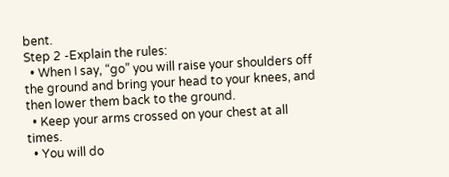bent.
Step 2 -Explain the rules:
  • When I say, “go” you will raise your shoulders off the ground and bring your head to your knees, and then lower them back to the ground.
  • Keep your arms crossed on your chest at all times.
  • You will do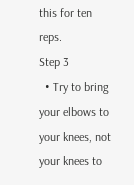this for ten reps.
Step 3
  • Try to bring your elbows to your knees, not your knees to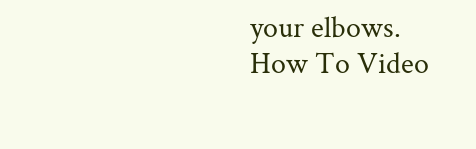your elbows.
How To Video